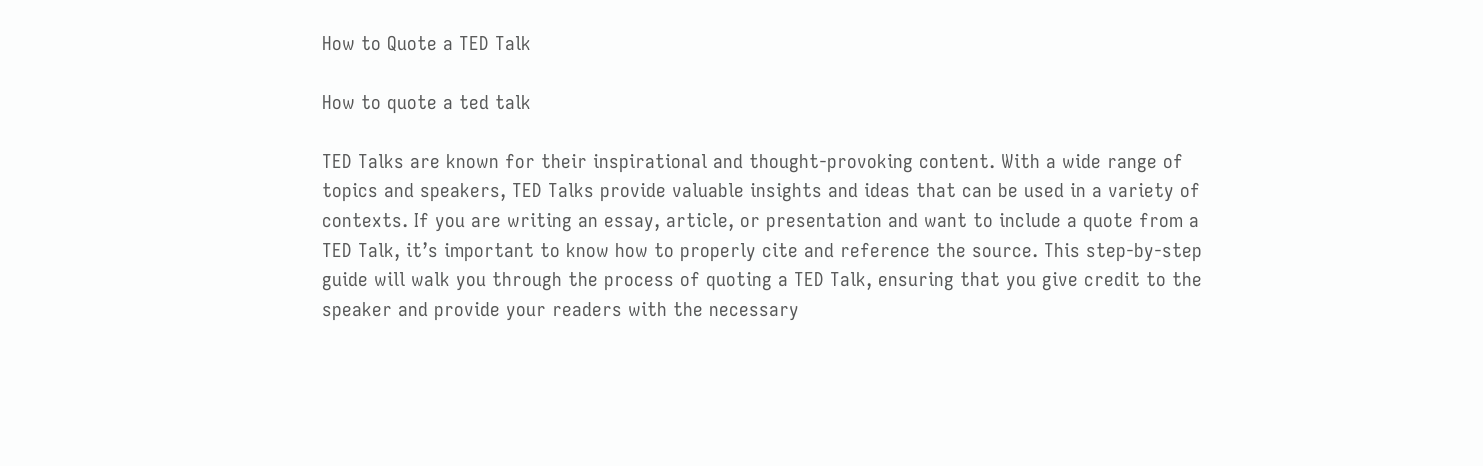How to Quote a TED Talk

How to quote a ted talk

TED Talks are known for their inspirational and thought-provoking content. With a wide range of topics and speakers, TED Talks provide valuable insights and ideas that can be used in a variety of contexts. If you are writing an essay, article, or presentation and want to include a quote from a TED Talk, it’s important to know how to properly cite and reference the source. This step-by-step guide will walk you through the process of quoting a TED Talk, ensuring that you give credit to the speaker and provide your readers with the necessary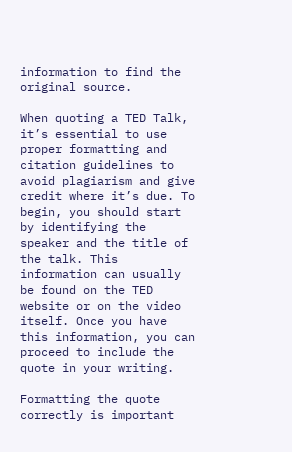information to find the original source.

When quoting a TED Talk, it’s essential to use proper formatting and citation guidelines to avoid plagiarism and give credit where it’s due. To begin, you should start by identifying the speaker and the title of the talk. This information can usually be found on the TED website or on the video itself. Once you have this information, you can proceed to include the quote in your writing.

Formatting the quote correctly is important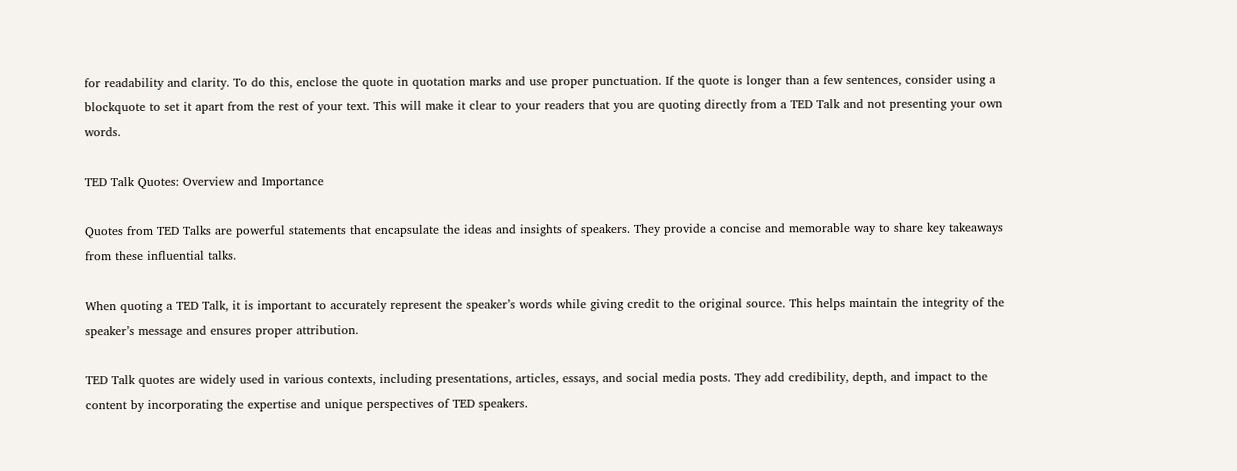for readability and clarity. To do this, enclose the quote in quotation marks and use proper punctuation. If the quote is longer than a few sentences, consider using a blockquote to set it apart from the rest of your text. This will make it clear to your readers that you are quoting directly from a TED Talk and not presenting your own words.

TED Talk Quotes: Overview and Importance

Quotes from TED Talks are powerful statements that encapsulate the ideas and insights of speakers. They provide a concise and memorable way to share key takeaways from these influential talks.

When quoting a TED Talk, it is important to accurately represent the speaker’s words while giving credit to the original source. This helps maintain the integrity of the speaker’s message and ensures proper attribution.

TED Talk quotes are widely used in various contexts, including presentations, articles, essays, and social media posts. They add credibility, depth, and impact to the content by incorporating the expertise and unique perspectives of TED speakers.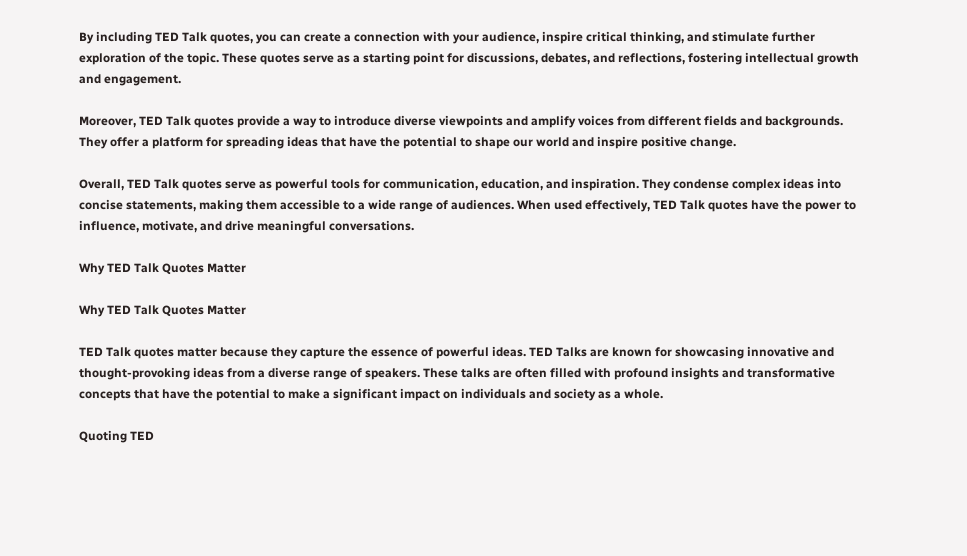By including TED Talk quotes, you can create a connection with your audience, inspire critical thinking, and stimulate further exploration of the topic. These quotes serve as a starting point for discussions, debates, and reflections, fostering intellectual growth and engagement.

Moreover, TED Talk quotes provide a way to introduce diverse viewpoints and amplify voices from different fields and backgrounds. They offer a platform for spreading ideas that have the potential to shape our world and inspire positive change.

Overall, TED Talk quotes serve as powerful tools for communication, education, and inspiration. They condense complex ideas into concise statements, making them accessible to a wide range of audiences. When used effectively, TED Talk quotes have the power to influence, motivate, and drive meaningful conversations.

Why TED Talk Quotes Matter

Why TED Talk Quotes Matter

TED Talk quotes matter because they capture the essence of powerful ideas. TED Talks are known for showcasing innovative and thought-provoking ideas from a diverse range of speakers. These talks are often filled with profound insights and transformative concepts that have the potential to make a significant impact on individuals and society as a whole.

Quoting TED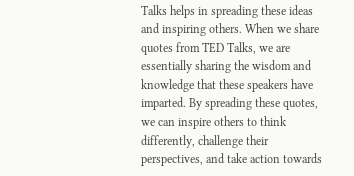Talks helps in spreading these ideas and inspiring others. When we share quotes from TED Talks, we are essentially sharing the wisdom and knowledge that these speakers have imparted. By spreading these quotes, we can inspire others to think differently, challenge their perspectives, and take action towards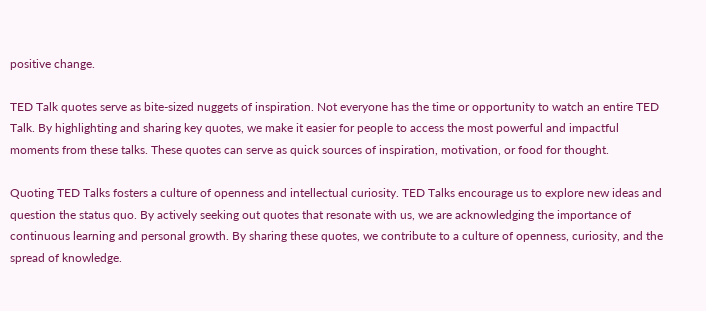positive change.

TED Talk quotes serve as bite-sized nuggets of inspiration. Not everyone has the time or opportunity to watch an entire TED Talk. By highlighting and sharing key quotes, we make it easier for people to access the most powerful and impactful moments from these talks. These quotes can serve as quick sources of inspiration, motivation, or food for thought.

Quoting TED Talks fosters a culture of openness and intellectual curiosity. TED Talks encourage us to explore new ideas and question the status quo. By actively seeking out quotes that resonate with us, we are acknowledging the importance of continuous learning and personal growth. By sharing these quotes, we contribute to a culture of openness, curiosity, and the spread of knowledge.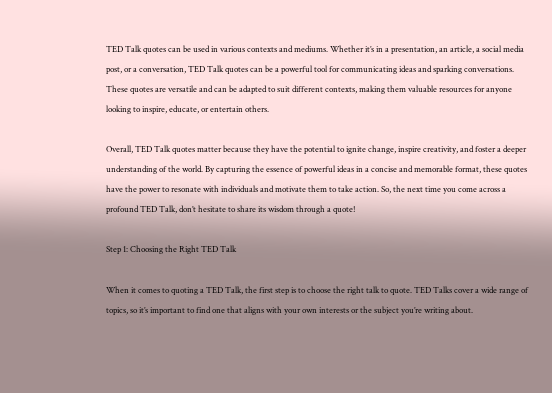TED Talk quotes can be used in various contexts and mediums. Whether it’s in a presentation, an article, a social media post, or a conversation, TED Talk quotes can be a powerful tool for communicating ideas and sparking conversations. These quotes are versatile and can be adapted to suit different contexts, making them valuable resources for anyone looking to inspire, educate, or entertain others.

Overall, TED Talk quotes matter because they have the potential to ignite change, inspire creativity, and foster a deeper understanding of the world. By capturing the essence of powerful ideas in a concise and memorable format, these quotes have the power to resonate with individuals and motivate them to take action. So, the next time you come across a profound TED Talk, don’t hesitate to share its wisdom through a quote!

Step 1: Choosing the Right TED Talk

When it comes to quoting a TED Talk, the first step is to choose the right talk to quote. TED Talks cover a wide range of topics, so it’s important to find one that aligns with your own interests or the subject you’re writing about.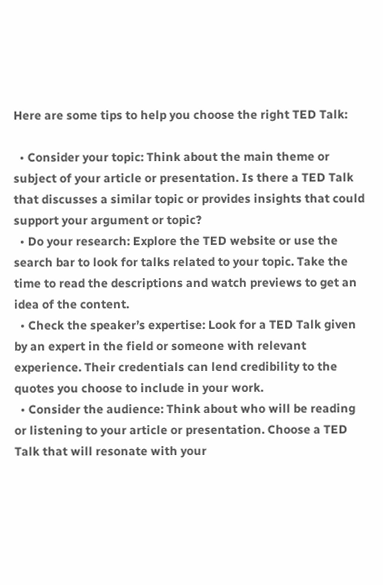Here are some tips to help you choose the right TED Talk:

  • Consider your topic: Think about the main theme or subject of your article or presentation. Is there a TED Talk that discusses a similar topic or provides insights that could support your argument or topic?
  • Do your research: Explore the TED website or use the search bar to look for talks related to your topic. Take the time to read the descriptions and watch previews to get an idea of the content.
  • Check the speaker’s expertise: Look for a TED Talk given by an expert in the field or someone with relevant experience. Their credentials can lend credibility to the quotes you choose to include in your work.
  • Consider the audience: Think about who will be reading or listening to your article or presentation. Choose a TED Talk that will resonate with your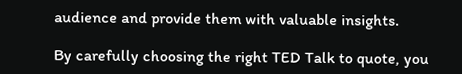audience and provide them with valuable insights.

By carefully choosing the right TED Talk to quote, you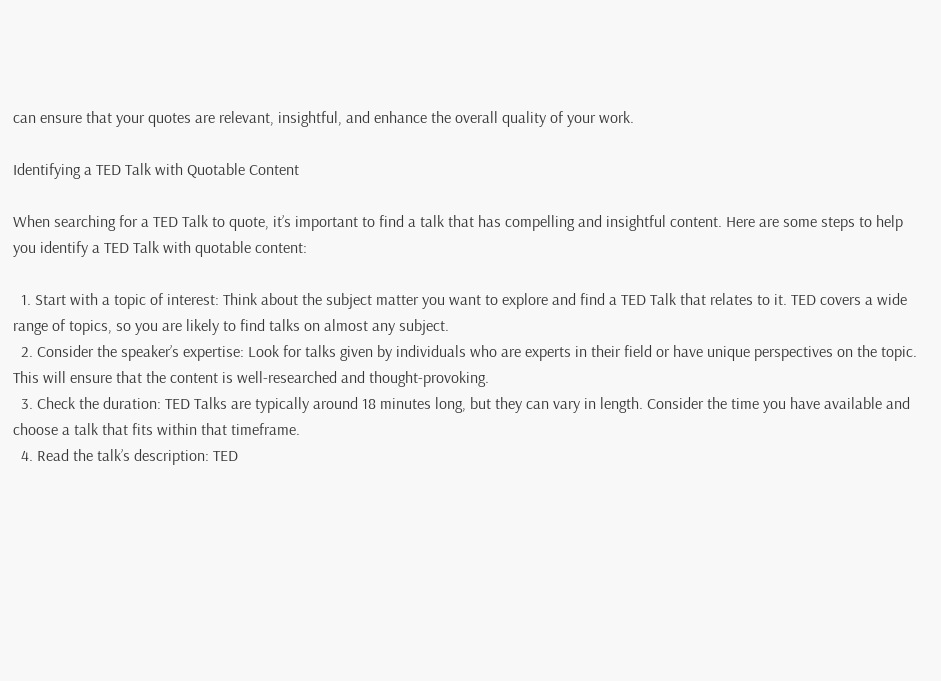can ensure that your quotes are relevant, insightful, and enhance the overall quality of your work.

Identifying a TED Talk with Quotable Content

When searching for a TED Talk to quote, it’s important to find a talk that has compelling and insightful content. Here are some steps to help you identify a TED Talk with quotable content:

  1. Start with a topic of interest: Think about the subject matter you want to explore and find a TED Talk that relates to it. TED covers a wide range of topics, so you are likely to find talks on almost any subject.
  2. Consider the speaker’s expertise: Look for talks given by individuals who are experts in their field or have unique perspectives on the topic. This will ensure that the content is well-researched and thought-provoking.
  3. Check the duration: TED Talks are typically around 18 minutes long, but they can vary in length. Consider the time you have available and choose a talk that fits within that timeframe.
  4. Read the talk’s description: TED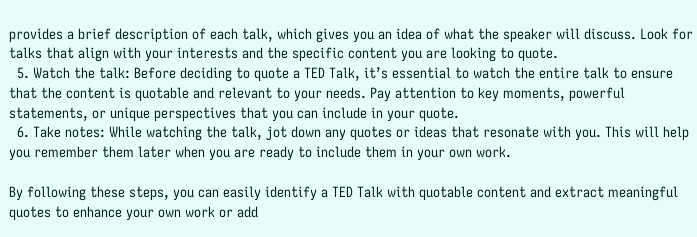provides a brief description of each talk, which gives you an idea of what the speaker will discuss. Look for talks that align with your interests and the specific content you are looking to quote.
  5. Watch the talk: Before deciding to quote a TED Talk, it’s essential to watch the entire talk to ensure that the content is quotable and relevant to your needs. Pay attention to key moments, powerful statements, or unique perspectives that you can include in your quote.
  6. Take notes: While watching the talk, jot down any quotes or ideas that resonate with you. This will help you remember them later when you are ready to include them in your own work.

By following these steps, you can easily identify a TED Talk with quotable content and extract meaningful quotes to enhance your own work or add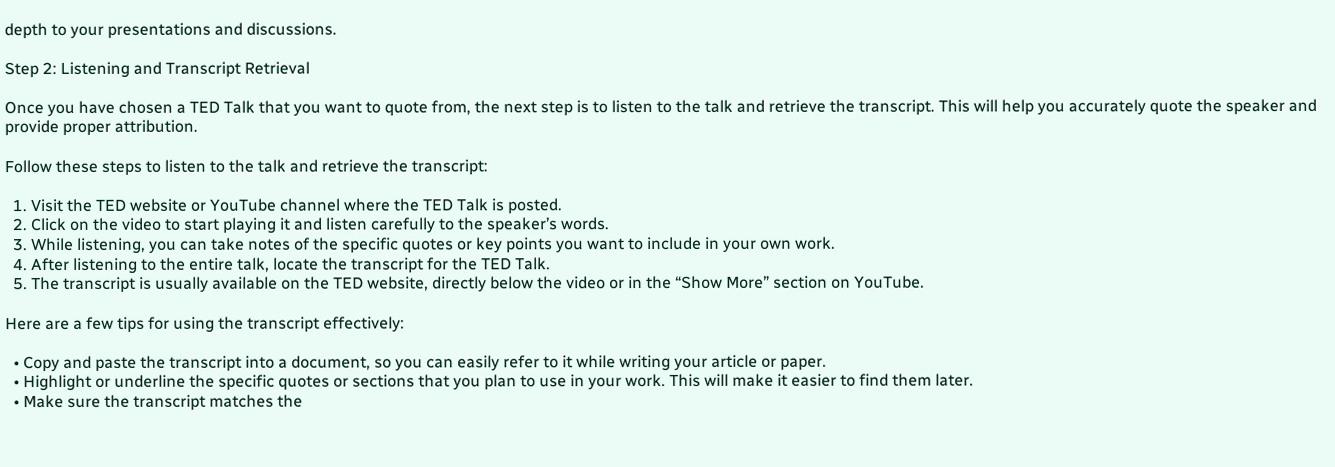depth to your presentations and discussions.

Step 2: Listening and Transcript Retrieval

Once you have chosen a TED Talk that you want to quote from, the next step is to listen to the talk and retrieve the transcript. This will help you accurately quote the speaker and provide proper attribution.

Follow these steps to listen to the talk and retrieve the transcript:

  1. Visit the TED website or YouTube channel where the TED Talk is posted.
  2. Click on the video to start playing it and listen carefully to the speaker’s words.
  3. While listening, you can take notes of the specific quotes or key points you want to include in your own work.
  4. After listening to the entire talk, locate the transcript for the TED Talk.
  5. The transcript is usually available on the TED website, directly below the video or in the “Show More” section on YouTube.

Here are a few tips for using the transcript effectively:

  • Copy and paste the transcript into a document, so you can easily refer to it while writing your article or paper.
  • Highlight or underline the specific quotes or sections that you plan to use in your work. This will make it easier to find them later.
  • Make sure the transcript matches the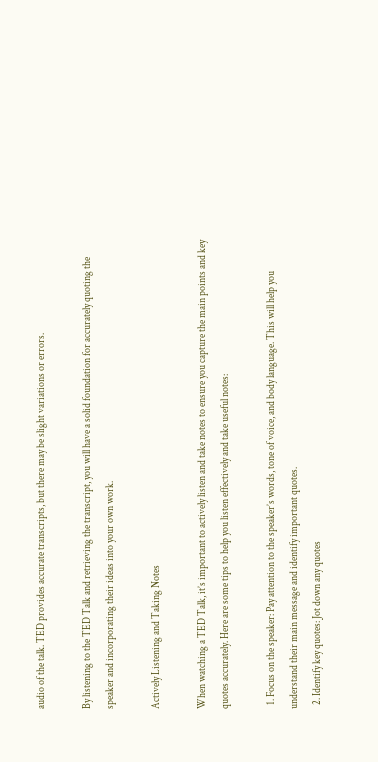audio of the talk. TED provides accurate transcripts, but there may be slight variations or errors.

By listening to the TED Talk and retrieving the transcript, you will have a solid foundation for accurately quoting the speaker and incorporating their ideas into your own work.

Actively Listening and Taking Notes

When watching a TED Talk, it’s important to actively listen and take notes to ensure you capture the main points and key quotes accurately. Here are some tips to help you listen effectively and take useful notes:

  1. Focus on the speaker: Pay attention to the speaker’s words, tone of voice, and body language. This will help you understand their main message and identify important quotes.
  2. Identify key quotes: Jot down any quotes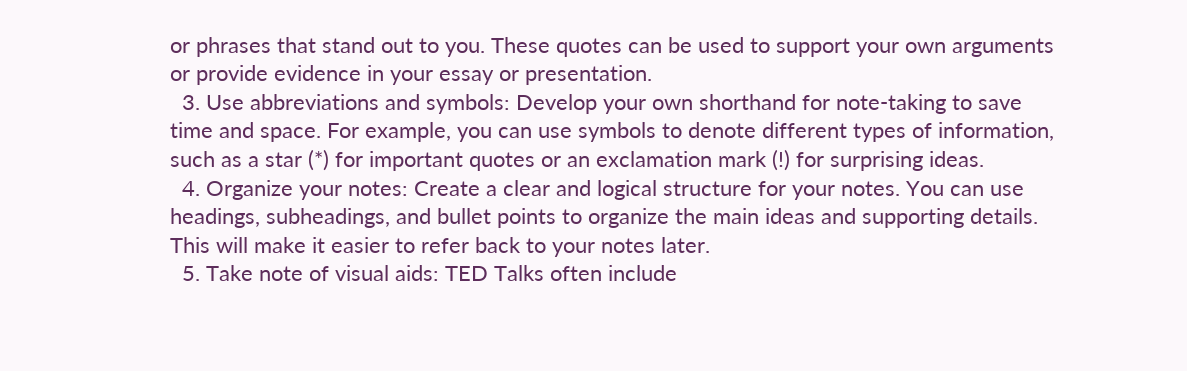or phrases that stand out to you. These quotes can be used to support your own arguments or provide evidence in your essay or presentation.
  3. Use abbreviations and symbols: Develop your own shorthand for note-taking to save time and space. For example, you can use symbols to denote different types of information, such as a star (*) for important quotes or an exclamation mark (!) for surprising ideas.
  4. Organize your notes: Create a clear and logical structure for your notes. You can use headings, subheadings, and bullet points to organize the main ideas and supporting details. This will make it easier to refer back to your notes later.
  5. Take note of visual aids: TED Talks often include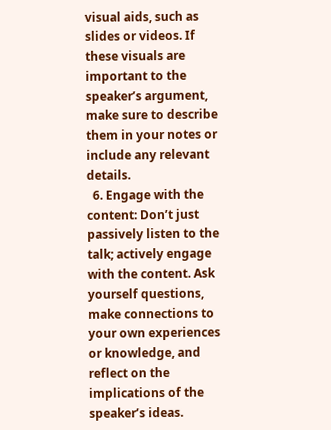visual aids, such as slides or videos. If these visuals are important to the speaker’s argument, make sure to describe them in your notes or include any relevant details.
  6. Engage with the content: Don’t just passively listen to the talk; actively engage with the content. Ask yourself questions, make connections to your own experiences or knowledge, and reflect on the implications of the speaker’s ideas.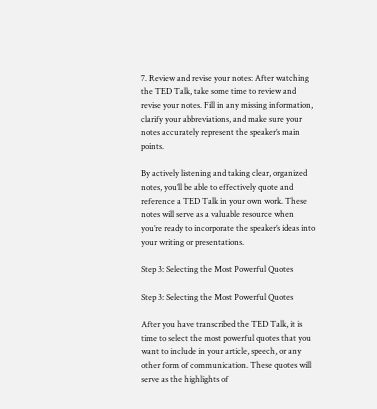7. Review and revise your notes: After watching the TED Talk, take some time to review and revise your notes. Fill in any missing information, clarify your abbreviations, and make sure your notes accurately represent the speaker’s main points.

By actively listening and taking clear, organized notes, you’ll be able to effectively quote and reference a TED Talk in your own work. These notes will serve as a valuable resource when you’re ready to incorporate the speaker’s ideas into your writing or presentations.

Step 3: Selecting the Most Powerful Quotes

Step 3: Selecting the Most Powerful Quotes

After you have transcribed the TED Talk, it is time to select the most powerful quotes that you want to include in your article, speech, or any other form of communication. These quotes will serve as the highlights of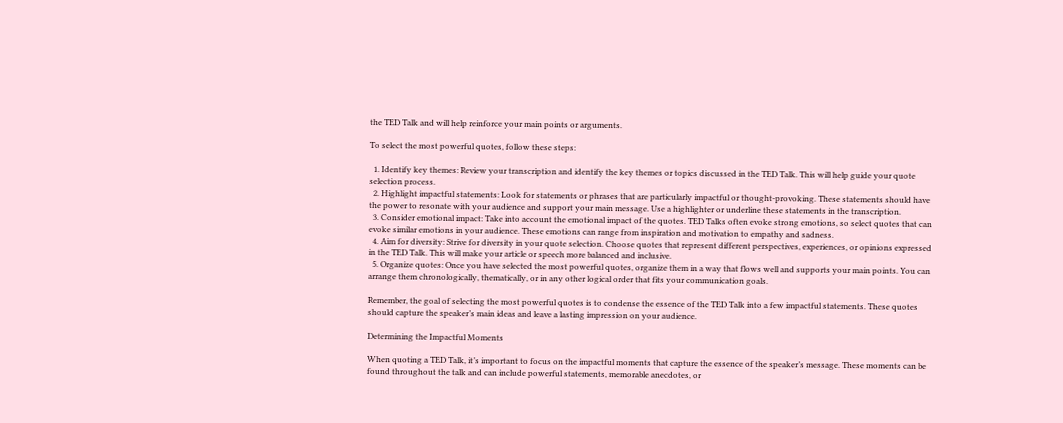the TED Talk and will help reinforce your main points or arguments.

To select the most powerful quotes, follow these steps:

  1. Identify key themes: Review your transcription and identify the key themes or topics discussed in the TED Talk. This will help guide your quote selection process.
  2. Highlight impactful statements: Look for statements or phrases that are particularly impactful or thought-provoking. These statements should have the power to resonate with your audience and support your main message. Use a highlighter or underline these statements in the transcription.
  3. Consider emotional impact: Take into account the emotional impact of the quotes. TED Talks often evoke strong emotions, so select quotes that can evoke similar emotions in your audience. These emotions can range from inspiration and motivation to empathy and sadness.
  4. Aim for diversity: Strive for diversity in your quote selection. Choose quotes that represent different perspectives, experiences, or opinions expressed in the TED Talk. This will make your article or speech more balanced and inclusive.
  5. Organize quotes: Once you have selected the most powerful quotes, organize them in a way that flows well and supports your main points. You can arrange them chronologically, thematically, or in any other logical order that fits your communication goals.

Remember, the goal of selecting the most powerful quotes is to condense the essence of the TED Talk into a few impactful statements. These quotes should capture the speaker’s main ideas and leave a lasting impression on your audience.

Determining the Impactful Moments

When quoting a TED Talk, it’s important to focus on the impactful moments that capture the essence of the speaker’s message. These moments can be found throughout the talk and can include powerful statements, memorable anecdotes, or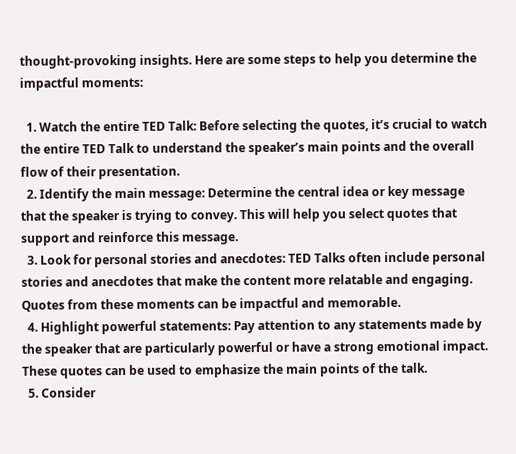thought-provoking insights. Here are some steps to help you determine the impactful moments:

  1. Watch the entire TED Talk: Before selecting the quotes, it’s crucial to watch the entire TED Talk to understand the speaker’s main points and the overall flow of their presentation.
  2. Identify the main message: Determine the central idea or key message that the speaker is trying to convey. This will help you select quotes that support and reinforce this message.
  3. Look for personal stories and anecdotes: TED Talks often include personal stories and anecdotes that make the content more relatable and engaging. Quotes from these moments can be impactful and memorable.
  4. Highlight powerful statements: Pay attention to any statements made by the speaker that are particularly powerful or have a strong emotional impact. These quotes can be used to emphasize the main points of the talk.
  5. Consider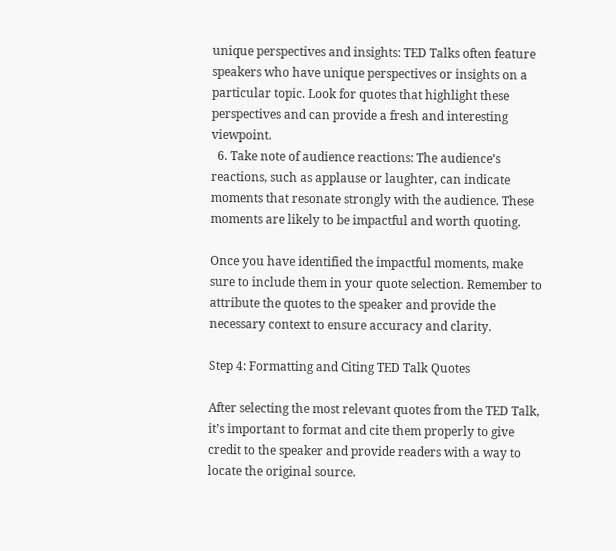unique perspectives and insights: TED Talks often feature speakers who have unique perspectives or insights on a particular topic. Look for quotes that highlight these perspectives and can provide a fresh and interesting viewpoint.
  6. Take note of audience reactions: The audience’s reactions, such as applause or laughter, can indicate moments that resonate strongly with the audience. These moments are likely to be impactful and worth quoting.

Once you have identified the impactful moments, make sure to include them in your quote selection. Remember to attribute the quotes to the speaker and provide the necessary context to ensure accuracy and clarity.

Step 4: Formatting and Citing TED Talk Quotes

After selecting the most relevant quotes from the TED Talk, it’s important to format and cite them properly to give credit to the speaker and provide readers with a way to locate the original source.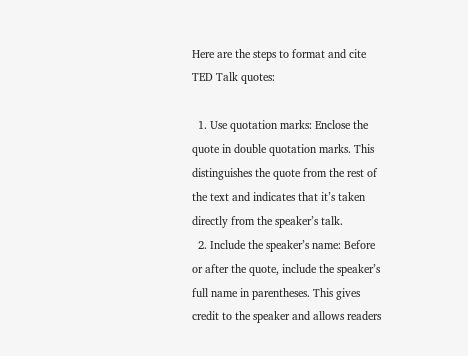Here are the steps to format and cite TED Talk quotes:

  1. Use quotation marks: Enclose the quote in double quotation marks. This distinguishes the quote from the rest of the text and indicates that it’s taken directly from the speaker’s talk.
  2. Include the speaker’s name: Before or after the quote, include the speaker’s full name in parentheses. This gives credit to the speaker and allows readers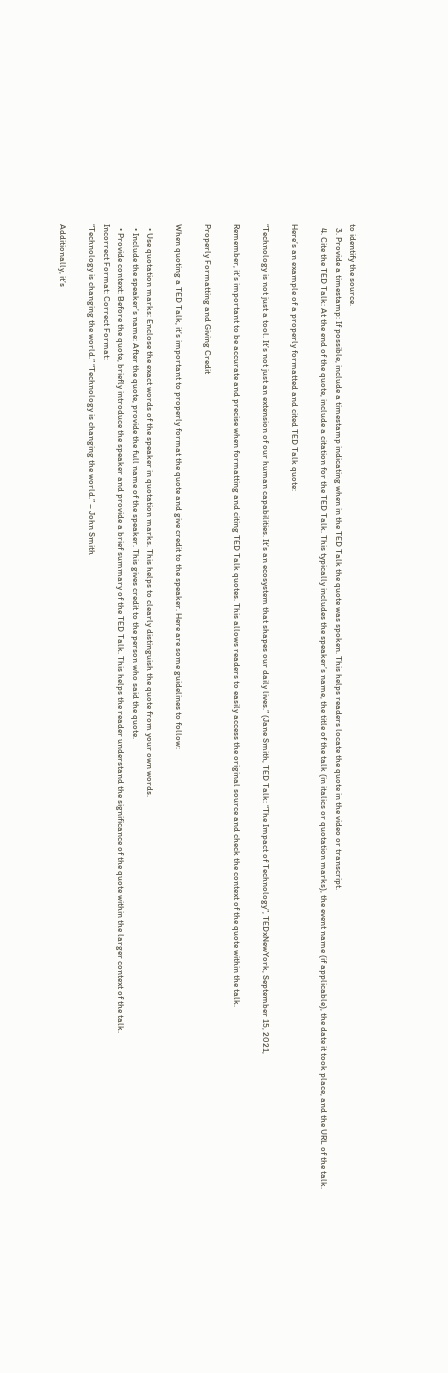to identify the source.
  3. Provide a timestamp: If possible, include a timestamp indicating when in the TED Talk the quote was spoken. This helps readers locate the quote in the video or transcript.
  4. Cite the TED Talk: At the end of the quote, include a citation for the TED Talk. This typically includes the speaker’s name, the title of the talk (in italics or quotation marks), the event name (if applicable), the date it took place, and the URL of the talk.

Here’s an example of a properly formatted and cited TED Talk quote:

“Technology is not just a tool. It’s not just an extension of our human capabilities. It’s an ecosystem that shapes our daily lives.” (Jane Smith, TED Talk: “The Impact of Technology”, TEDxNewYork, September 15, 2021,

Remember, it’s important to be accurate and precise when formatting and citing TED Talk quotes. This allows readers to easily access the original source and check the context of the quote within the talk.

Properly Formatting and Giving Credit

When quoting a TED Talk, it’s important to properly format the quote and give credit to the speaker. Here are some guidelines to follow:

  • Use quotation marks: Enclose the exact words of the speaker in quotation marks. This helps to clearly distinguish the quote from your own words.
  • Include the speaker’s name: After the quote, provide the full name of the speaker. This gives credit to the person who said the quote.
  • Provide context: Before the quote, briefly introduce the speaker and provide a brief summary of the TED Talk. This helps the reader understand the significance of the quote within the larger context of the talk.
Incorrect Format: Correct Format:
“Technology is changing the world.” “Technology is changing the world.” – John Smith

Additionally, it’s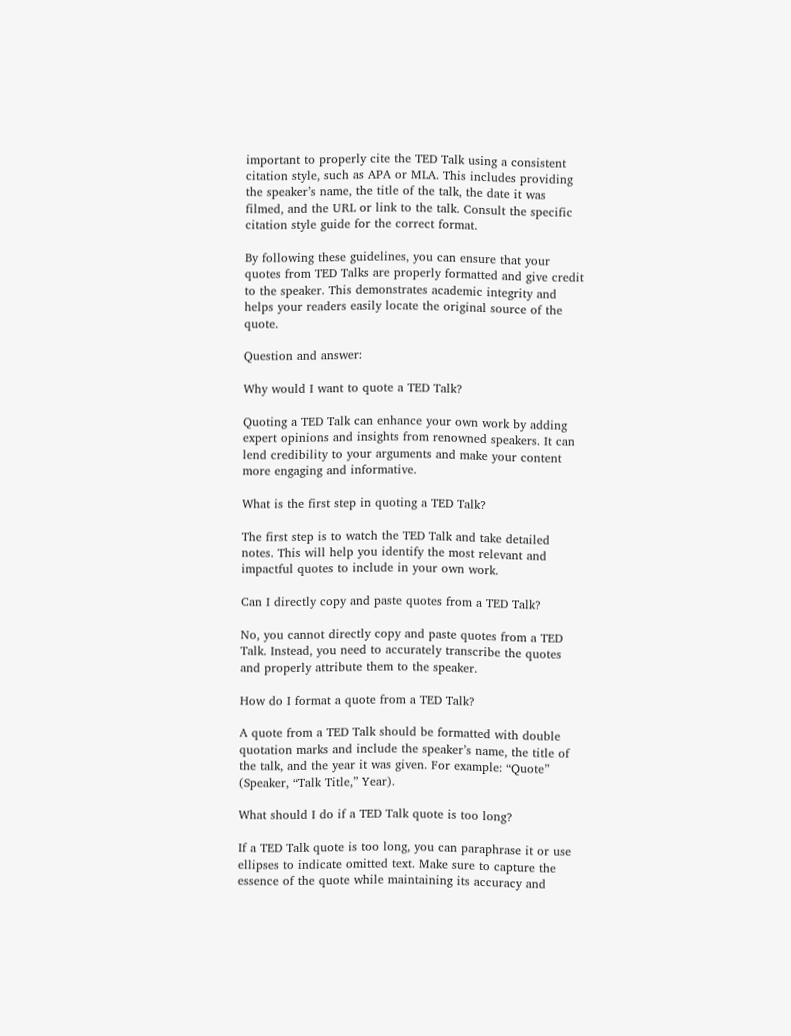important to properly cite the TED Talk using a consistent citation style, such as APA or MLA. This includes providing the speaker’s name, the title of the talk, the date it was filmed, and the URL or link to the talk. Consult the specific citation style guide for the correct format.

By following these guidelines, you can ensure that your quotes from TED Talks are properly formatted and give credit to the speaker. This demonstrates academic integrity and helps your readers easily locate the original source of the quote.

Question and answer:

Why would I want to quote a TED Talk?

Quoting a TED Talk can enhance your own work by adding expert opinions and insights from renowned speakers. It can lend credibility to your arguments and make your content more engaging and informative.

What is the first step in quoting a TED Talk?

The first step is to watch the TED Talk and take detailed notes. This will help you identify the most relevant and impactful quotes to include in your own work.

Can I directly copy and paste quotes from a TED Talk?

No, you cannot directly copy and paste quotes from a TED Talk. Instead, you need to accurately transcribe the quotes and properly attribute them to the speaker.

How do I format a quote from a TED Talk?

A quote from a TED Talk should be formatted with double quotation marks and include the speaker’s name, the title of the talk, and the year it was given. For example: “Quote” (Speaker, “Talk Title,” Year).

What should I do if a TED Talk quote is too long?

If a TED Talk quote is too long, you can paraphrase it or use ellipses to indicate omitted text. Make sure to capture the essence of the quote while maintaining its accuracy and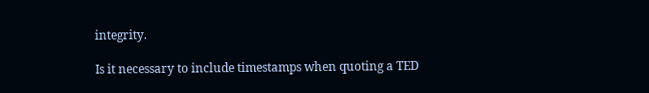integrity.

Is it necessary to include timestamps when quoting a TED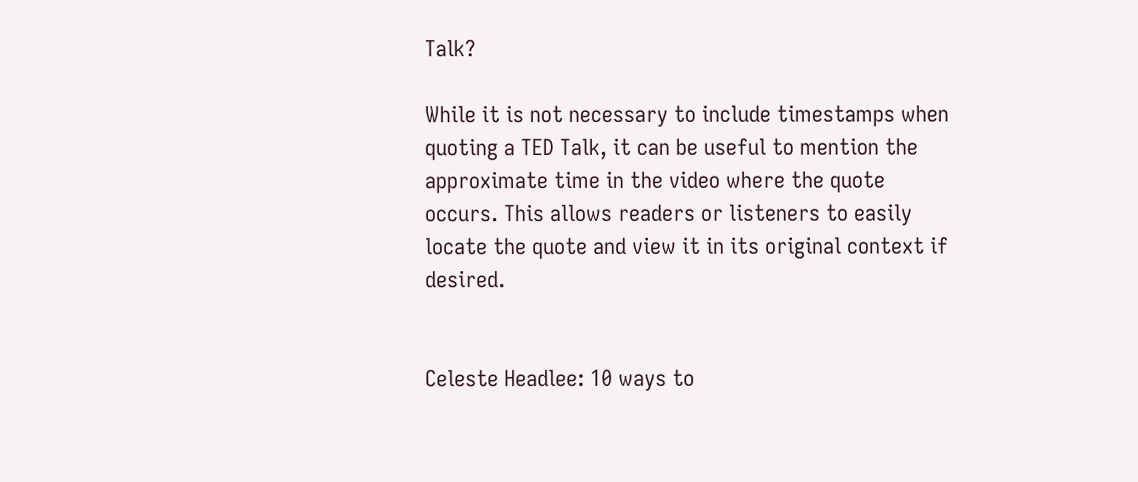Talk?

While it is not necessary to include timestamps when quoting a TED Talk, it can be useful to mention the approximate time in the video where the quote occurs. This allows readers or listeners to easily locate the quote and view it in its original context if desired.


Celeste Headlee: 10 ways to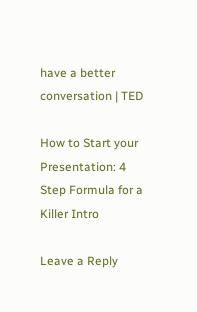have a better conversation | TED

How to Start your Presentation: 4 Step Formula for a Killer Intro

Leave a Reply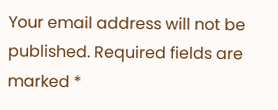Your email address will not be published. Required fields are marked *